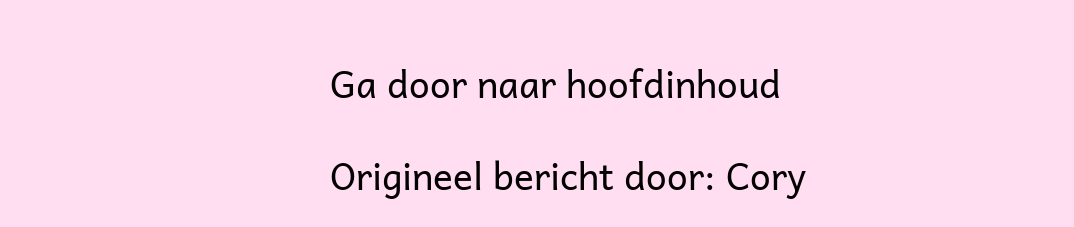Ga door naar hoofdinhoud

Origineel bericht door: Cory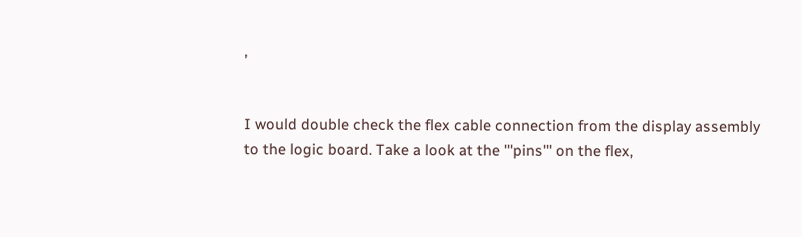,


I would double check the flex cable connection from the display assembly to the logic board. Take a look at the '''pins''' on the flex,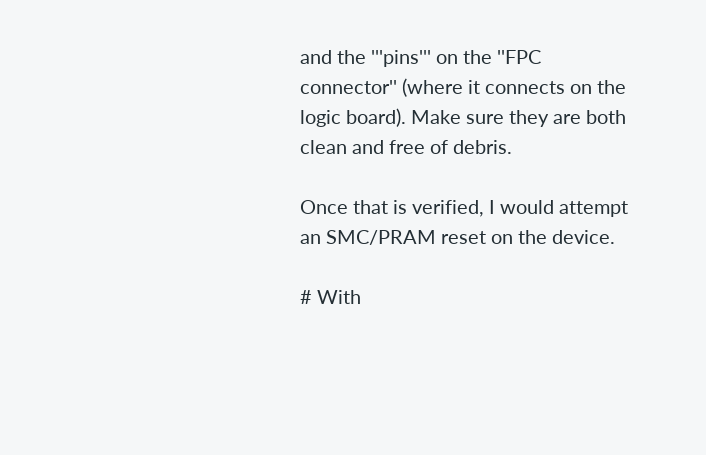and the '''pins''' on the ''FPC connector'' (where it connects on the logic board). Make sure they are both clean and free of debris.

Once that is verified, I would attempt an SMC/PRAM reset on the device.

# With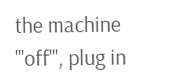the machine '''off''', plug in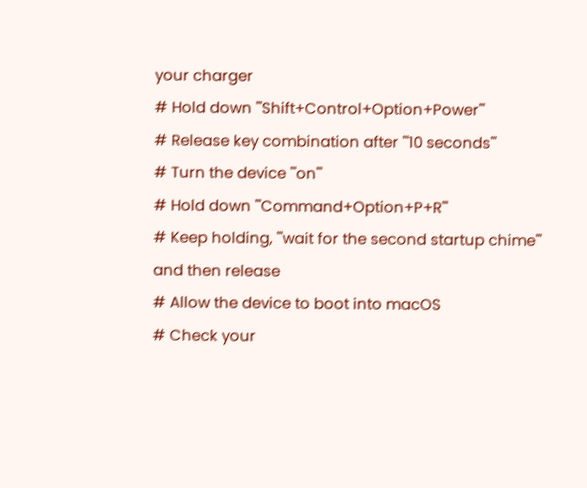your charger
# Hold down '''Shift+Control+Option+Power'''
# Release key combination after '''10 seconds'''
# Turn the device '''on'''
# Hold down '''Command+Option+P+R'''
# Keep holding, '''wait for the second startup chime''' and then release
# Allow the device to boot into macOS
# Check your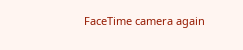FaceTime camera again